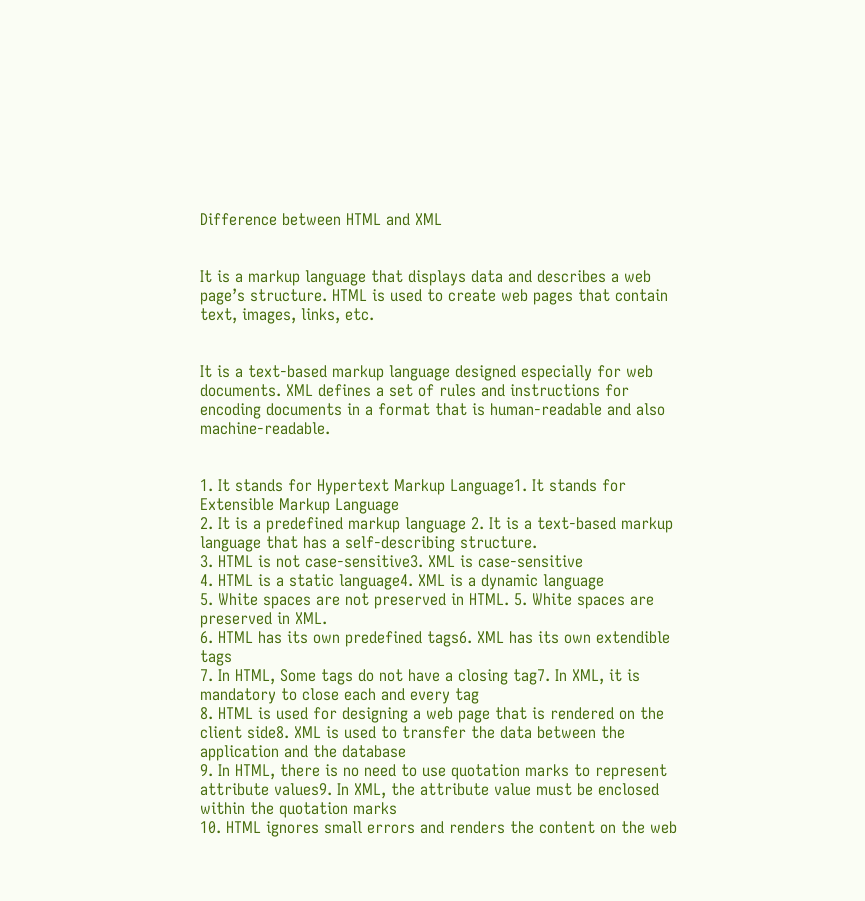Difference between HTML and XML


It is a markup language that displays data and describes a web page’s structure. HTML is used to create web pages that contain text, images, links, etc.


It is a text-based markup language designed especially for web documents. XML defines a set of rules and instructions for encoding documents in a format that is human-readable and also machine-readable.


1. It stands for Hypertext Markup Language1. It stands for Extensible Markup Language
2. It is a predefined markup language 2. It is a text-based markup language that has a self-describing structure.
3. HTML is not case-sensitive3. XML is case-sensitive
4. HTML is a static language4. XML is a dynamic language
5. White spaces are not preserved in HTML. 5. White spaces are preserved in XML.
6. HTML has its own predefined tags6. XML has its own extendible tags
7. In HTML, Some tags do not have a closing tag7. In XML, it is mandatory to close each and every tag
8. HTML is used for designing a web page that is rendered on the client side8. XML is used to transfer the data between the application and the database
9. In HTML, there is no need to use quotation marks to represent attribute values9. In XML, the attribute value must be enclosed within the quotation marks
10. HTML ignores small errors and renders the content on the web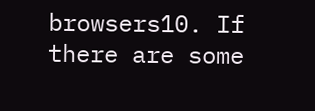browsers10. If there are some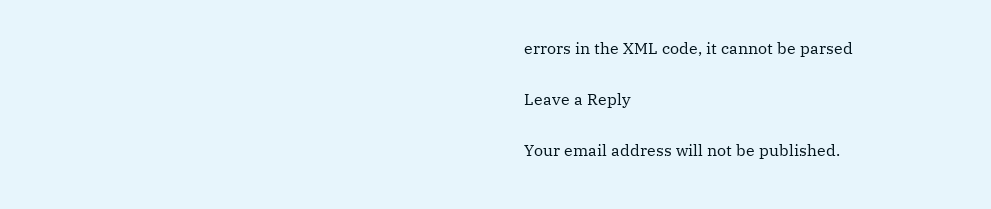errors in the XML code, it cannot be parsed

Leave a Reply

Your email address will not be published.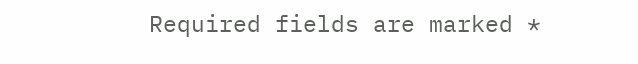Required fields are marked *